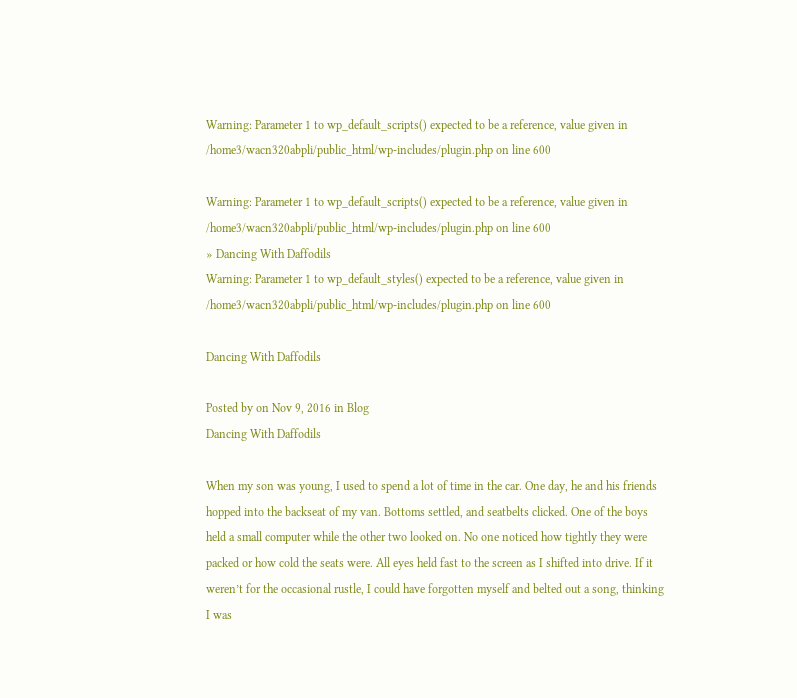Warning: Parameter 1 to wp_default_scripts() expected to be a reference, value given in /home3/wacn320abpli/public_html/wp-includes/plugin.php on line 600

Warning: Parameter 1 to wp_default_scripts() expected to be a reference, value given in /home3/wacn320abpli/public_html/wp-includes/plugin.php on line 600
» Dancing With Daffodils
Warning: Parameter 1 to wp_default_styles() expected to be a reference, value given in /home3/wacn320abpli/public_html/wp-includes/plugin.php on line 600

Dancing With Daffodils

Posted by on Nov 9, 2016 in Blog
Dancing With Daffodils

When my son was young, I used to spend a lot of time in the car. One day, he and his friends hopped into the backseat of my van. Bottoms settled, and seatbelts clicked. One of the boys held a small computer while the other two looked on. No one noticed how tightly they were packed or how cold the seats were. All eyes held fast to the screen as I shifted into drive. If it weren’t for the occasional rustle, I could have forgotten myself and belted out a song, thinking I was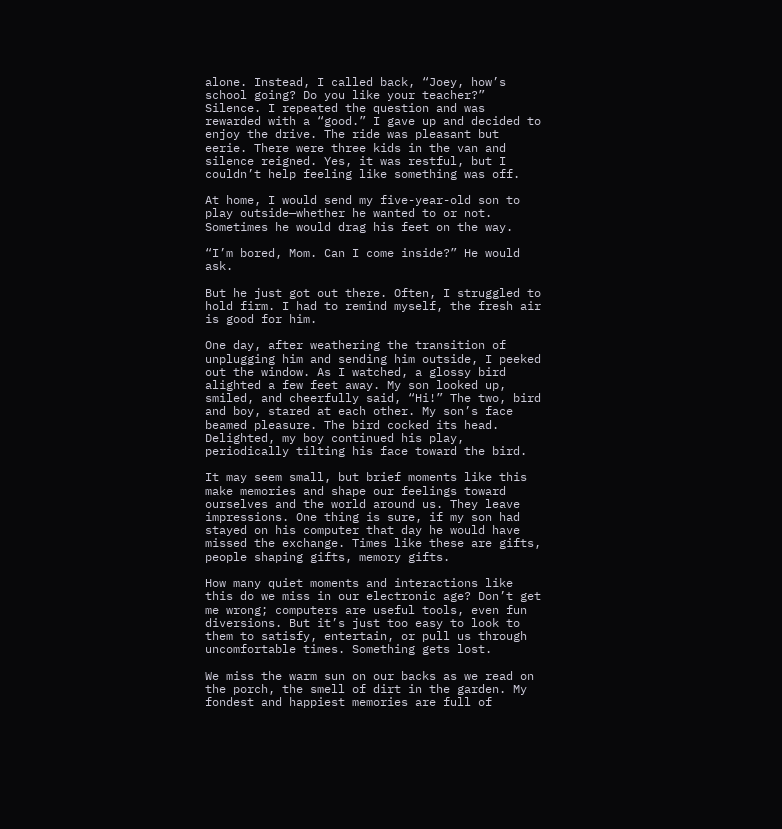alone. Instead, I called back, “Joey, how’s school going? Do you like your teacher?” Silence. I repeated the question and was rewarded with a “good.” I gave up and decided to enjoy the drive. The ride was pleasant but eerie. There were three kids in the van and silence reigned. Yes, it was restful, but I couldn’t help feeling like something was off.

At home, I would send my five-year-old son to play outside—whether he wanted to or not. Sometimes he would drag his feet on the way.

“I’m bored, Mom. Can I come inside?” He would ask.

But he just got out there. Often, I struggled to hold firm. I had to remind myself, the fresh air is good for him.

One day, after weathering the transition of unplugging him and sending him outside, I peeked out the window. As I watched, a glossy bird alighted a few feet away. My son looked up, smiled, and cheerfully said, “Hi!” The two, bird and boy, stared at each other. My son’s face beamed pleasure. The bird cocked its head. Delighted, my boy continued his play, periodically tilting his face toward the bird.

It may seem small, but brief moments like this make memories and shape our feelings toward ourselves and the world around us. They leave impressions. One thing is sure, if my son had stayed on his computer that day he would have missed the exchange. Times like these are gifts, people shaping gifts, memory gifts.

How many quiet moments and interactions like this do we miss in our electronic age? Don’t get me wrong; computers are useful tools, even fun diversions. But it’s just too easy to look to them to satisfy, entertain, or pull us through uncomfortable times. Something gets lost.

We miss the warm sun on our backs as we read on the porch, the smell of dirt in the garden. My fondest and happiest memories are full of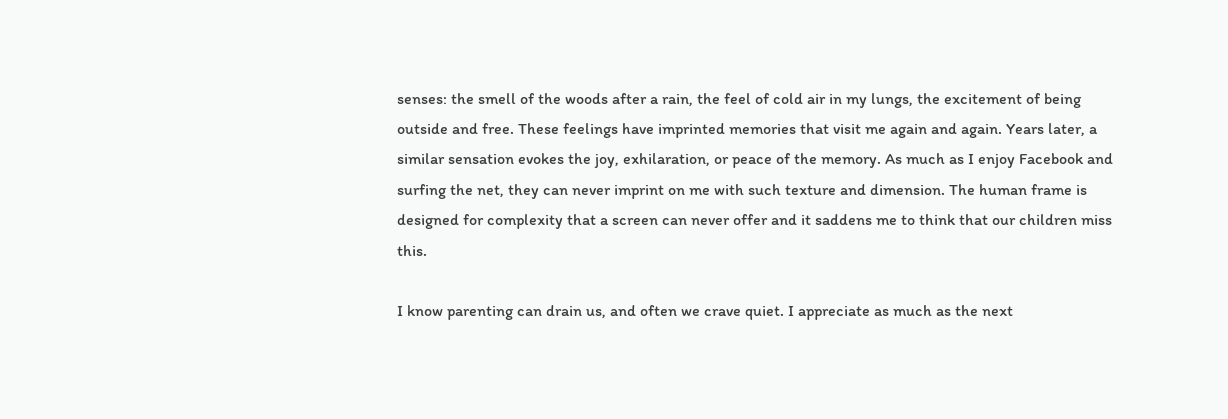senses: the smell of the woods after a rain, the feel of cold air in my lungs, the excitement of being outside and free. These feelings have imprinted memories that visit me again and again. Years later, a similar sensation evokes the joy, exhilaration, or peace of the memory. As much as I enjoy Facebook and surfing the net, they can never imprint on me with such texture and dimension. The human frame is designed for complexity that a screen can never offer and it saddens me to think that our children miss this.

I know parenting can drain us, and often we crave quiet. I appreciate as much as the next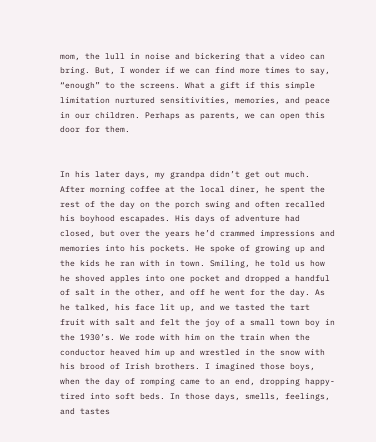mom, the lull in noise and bickering that a video can bring. But, I wonder if we can find more times to say, “enough” to the screens. What a gift if this simple limitation nurtured sensitivities, memories, and peace in our children. Perhaps as parents, we can open this door for them.


In his later days, my grandpa didn’t get out much. After morning coffee at the local diner, he spent the rest of the day on the porch swing and often recalled his boyhood escapades. His days of adventure had closed, but over the years he’d crammed impressions and memories into his pockets. He spoke of growing up and the kids he ran with in town. Smiling, he told us how he shoved apples into one pocket and dropped a handful of salt in the other, and off he went for the day. As he talked, his face lit up, and we tasted the tart fruit with salt and felt the joy of a small town boy in the 1930’s. We rode with him on the train when the conductor heaved him up and wrestled in the snow with his brood of Irish brothers. I imagined those boys, when the day of romping came to an end, dropping happy-tired into soft beds. In those days, smells, feelings, and tastes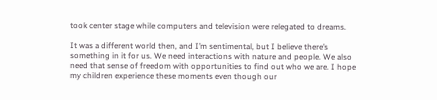took center stage while computers and television were relegated to dreams.

It was a different world then, and I’m sentimental, but I believe there’s something in it for us. We need interactions with nature and people. We also need that sense of freedom with opportunities to find out who we are. I hope my children experience these moments even though our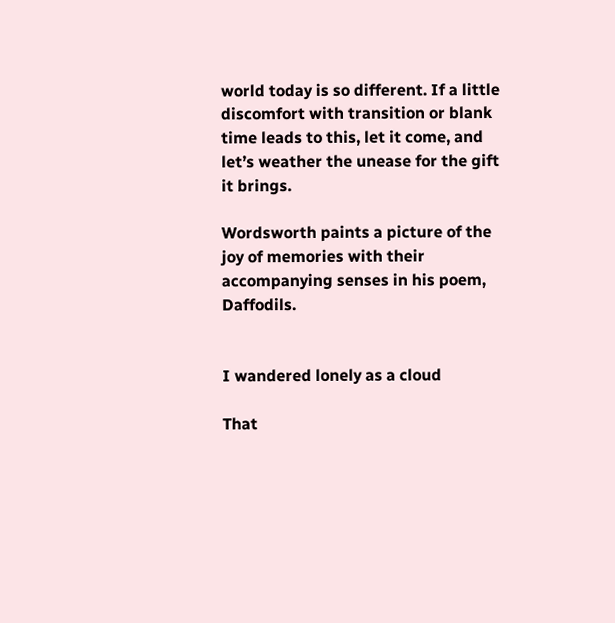world today is so different. If a little discomfort with transition or blank time leads to this, let it come, and let’s weather the unease for the gift it brings.

Wordsworth paints a picture of the joy of memories with their accompanying senses in his poem, Daffodils.


I wandered lonely as a cloud

That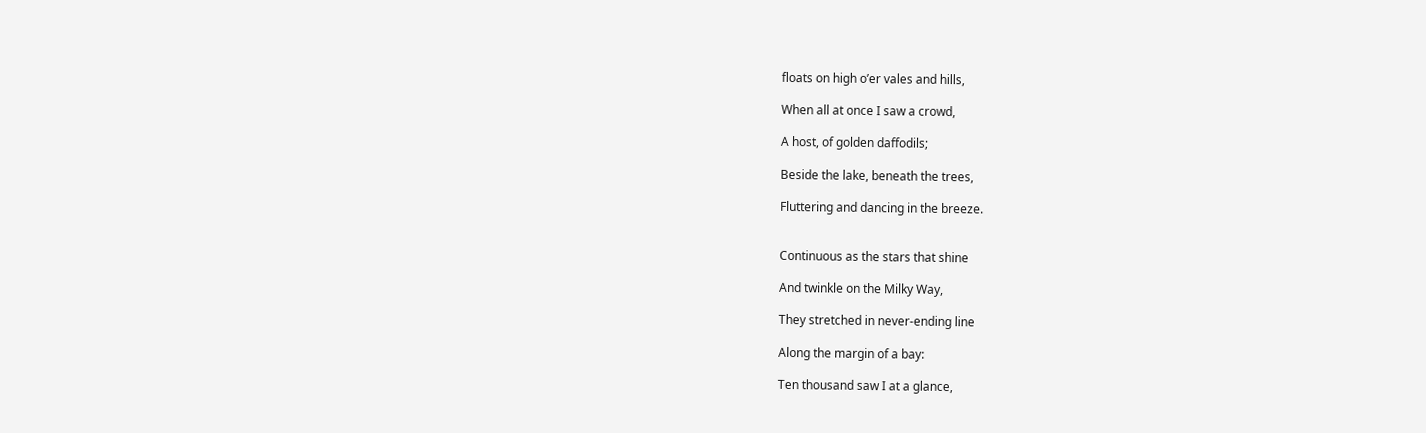floats on high o’er vales and hills,

When all at once I saw a crowd,

A host, of golden daffodils;

Beside the lake, beneath the trees,

Fluttering and dancing in the breeze.


Continuous as the stars that shine

And twinkle on the Milky Way,

They stretched in never-ending line

Along the margin of a bay:

Ten thousand saw I at a glance,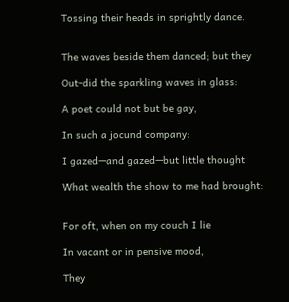Tossing their heads in sprightly dance.


The waves beside them danced; but they

Out-did the sparkling waves in glass:

A poet could not but be gay,

In such a jocund company:

I gazed—and gazed—but little thought

What wealth the show to me had brought:


For oft, when on my couch I lie

In vacant or in pensive mood,

They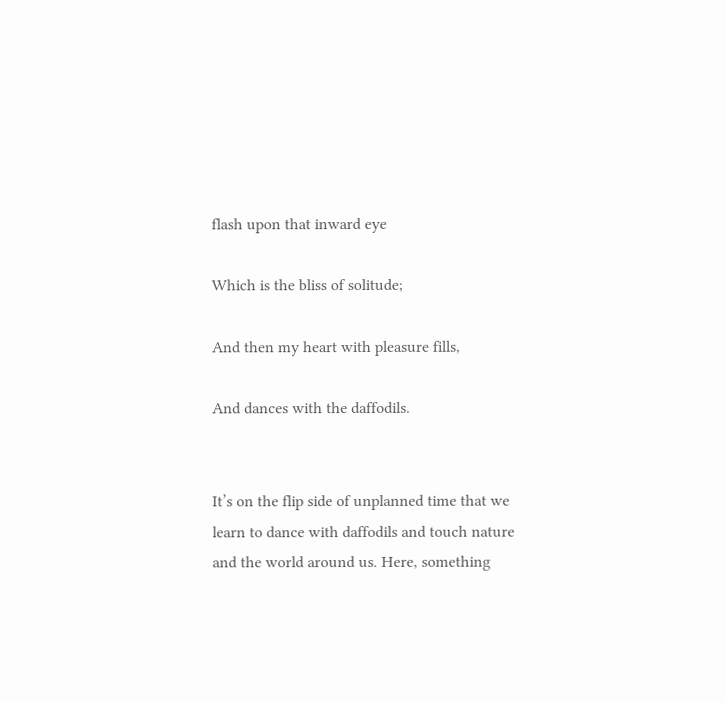flash upon that inward eye

Which is the bliss of solitude;

And then my heart with pleasure fills,

And dances with the daffodils.


It’s on the flip side of unplanned time that we learn to dance with daffodils and touch nature and the world around us. Here, something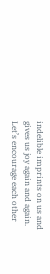indelible imprints on us and gives us joy again and again. Let’s encourage each other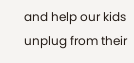and help our kids unplug from their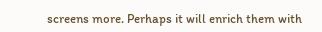screens more. Perhaps it will enrich them with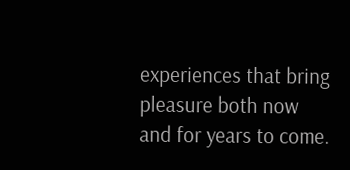experiences that bring pleasure both now and for years to come.